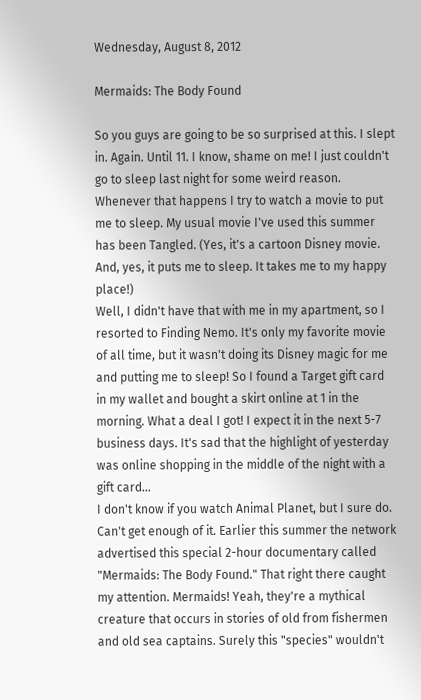Wednesday, August 8, 2012

Mermaids: The Body Found

So you guys are going to be so surprised at this. I slept in. Again. Until 11. I know, shame on me! I just couldn't go to sleep last night for some weird reason. Whenever that happens I try to watch a movie to put me to sleep. My usual movie I've used this summer has been Tangled. (Yes, it's a cartoon Disney movie. And, yes, it puts me to sleep. It takes me to my happy place!)
Well, I didn't have that with me in my apartment, so I resorted to Finding Nemo. It's only my favorite movie of all time, but it wasn't doing its Disney magic for me and putting me to sleep! So I found a Target gift card in my wallet and bought a skirt online at 1 in the morning. What a deal I got! I expect it in the next 5-7 business days. It's sad that the highlight of yesterday was online shopping in the middle of the night with a gift card...
I don't know if you watch Animal Planet, but I sure do. Can't get enough of it. Earlier this summer the network advertised this special 2-hour documentary called "Mermaids: The Body Found." That right there caught my attention. Mermaids! Yeah, they're a mythical creature that occurs in stories of old from fishermen and old sea captains. Surely this "species" wouldn't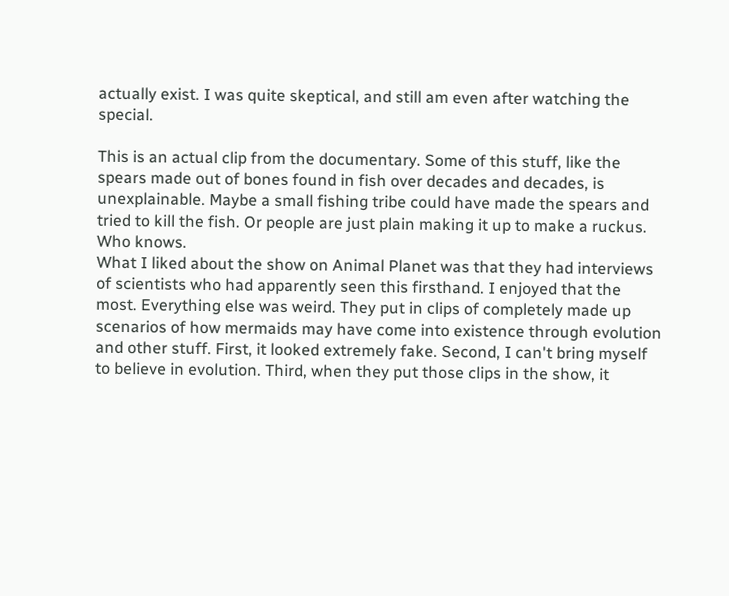actually exist. I was quite skeptical, and still am even after watching the special.

This is an actual clip from the documentary. Some of this stuff, like the spears made out of bones found in fish over decades and decades, is unexplainable. Maybe a small fishing tribe could have made the spears and tried to kill the fish. Or people are just plain making it up to make a ruckus. Who knows.
What I liked about the show on Animal Planet was that they had interviews of scientists who had apparently seen this firsthand. I enjoyed that the most. Everything else was weird. They put in clips of completely made up scenarios of how mermaids may have come into existence through evolution and other stuff. First, it looked extremely fake. Second, I can't bring myself to believe in evolution. Third, when they put those clips in the show, it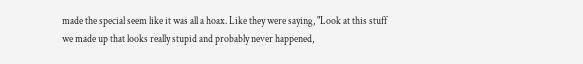made the special seem like it was all a hoax. Like they were saying, "Look at this stuff we made up that looks really stupid and probably never happened,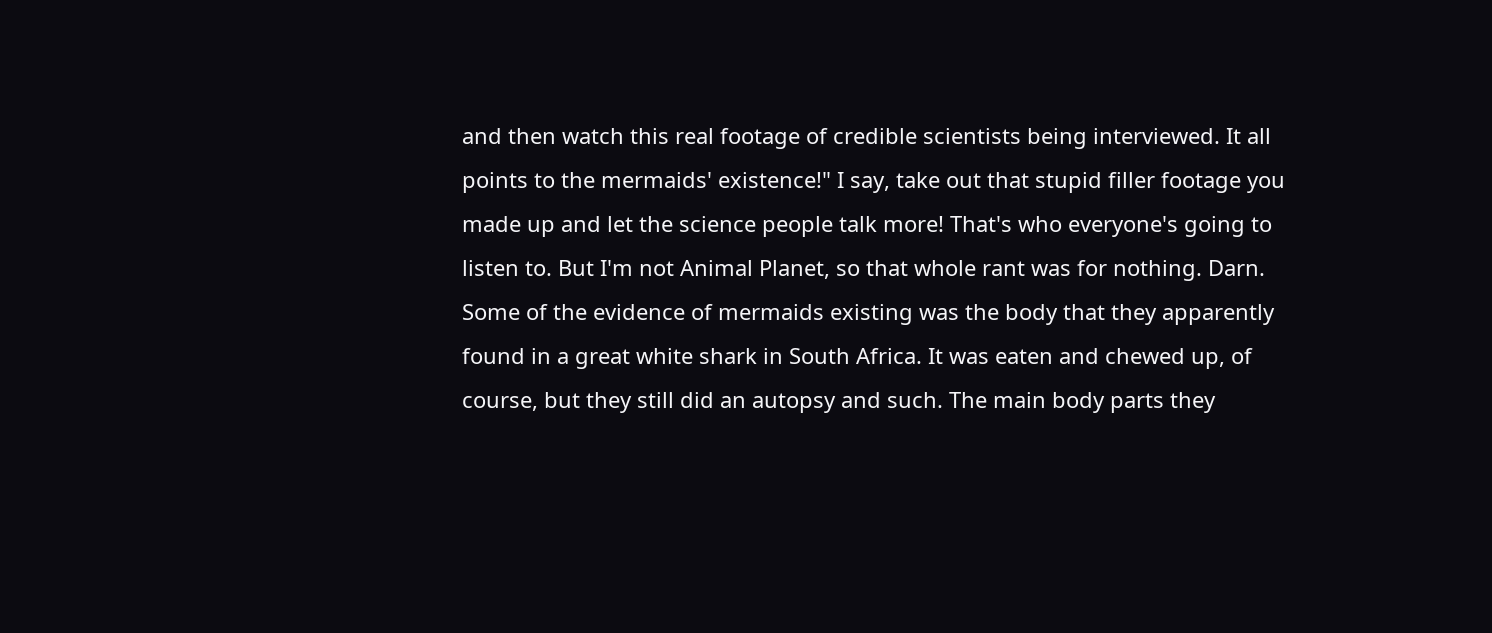and then watch this real footage of credible scientists being interviewed. It all points to the mermaids' existence!" I say, take out that stupid filler footage you made up and let the science people talk more! That's who everyone's going to listen to. But I'm not Animal Planet, so that whole rant was for nothing. Darn.
Some of the evidence of mermaids existing was the body that they apparently found in a great white shark in South Africa. It was eaten and chewed up, of course, but they still did an autopsy and such. The main body parts they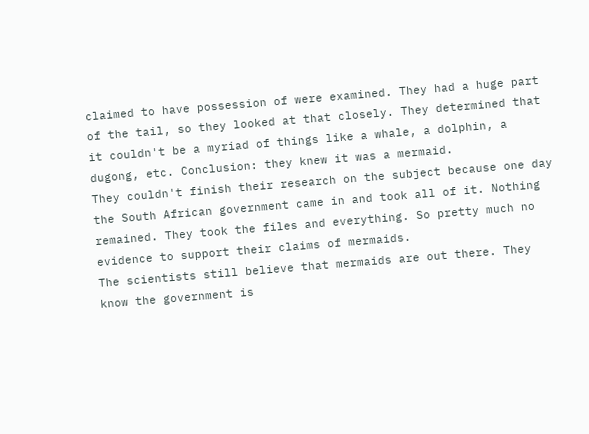claimed to have possession of were examined. They had a huge part of the tail, so they looked at that closely. They determined that it couldn't be a myriad of things like a whale, a dolphin, a dugong, etc. Conclusion: they knew it was a mermaid.
They couldn't finish their research on the subject because one day the South African government came in and took all of it. Nothing remained. They took the files and everything. So pretty much no evidence to support their claims of mermaids.
The scientists still believe that mermaids are out there. They know the government is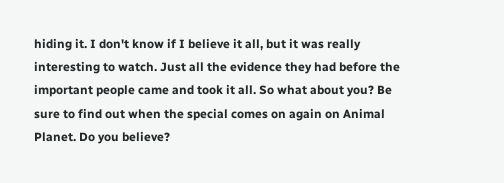hiding it. I don't know if I believe it all, but it was really interesting to watch. Just all the evidence they had before the important people came and took it all. So what about you? Be sure to find out when the special comes on again on Animal Planet. Do you believe?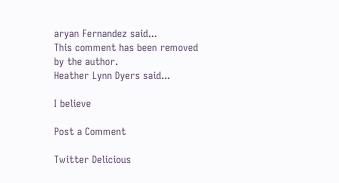aryan Fernandez said...
This comment has been removed by the author.
Heather Lynn Dyers said...

I believe

Post a Comment

Twitter Delicious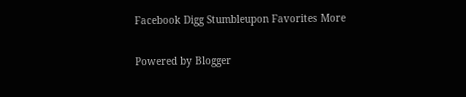Facebook Digg Stumbleupon Favorites More

Powered by Blogger